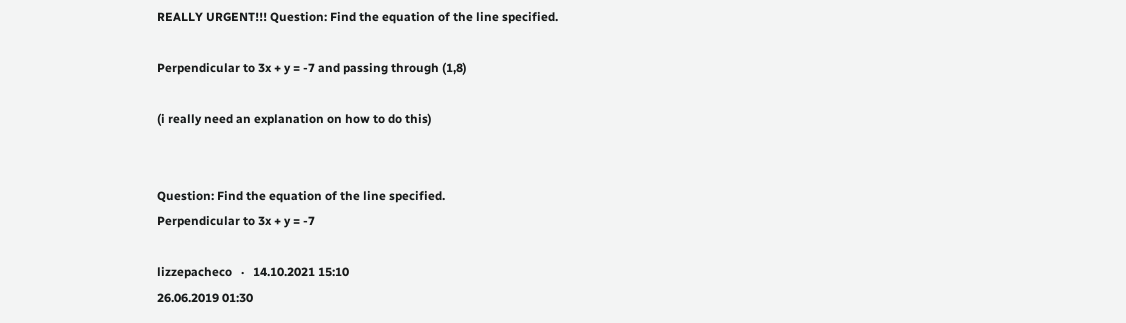REALLY URGENT!!! Question: Find the equation of the line specified.

Perpendicular to 3x + y = -7 and passing through (1,8)

(i really need an explanation on how to do this)


Question: Find the equation of the line specified.
Perpendicular to 3x + y = -7

lizzepacheco   ·   14.10.2021 15:10
26.06.2019 01:30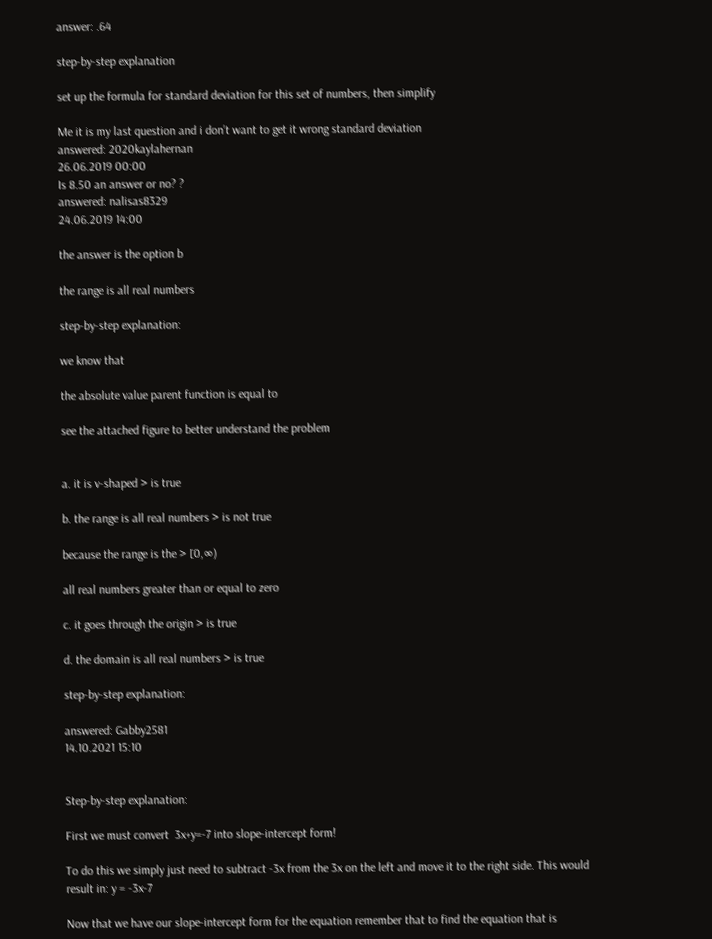answer: .64

step-by-step explanation

set up the formula for standard deviation for this set of numbers, then simplify

Me it is my last question and i don’t want to get it wrong standard deviation
answered: 2020kaylahernan
26.06.2019 00:00
Is 8.50 an answer or no? ?
answered: nalisas8329
24.06.2019 14:00

the answer is the option b

the range is all real numbers

step-by-step explanation:

we know that

the absolute value parent function is equal to

see the attached figure to better understand the problem


a. it is v-shaped > is true

b. the range is all real numbers > is not true

because the range is the > [0,∞)

all real numbers greater than or equal to zero

c. it goes through the origin > is true

d. the domain is all real numbers > is true

step-by-step explanation:

answered: Gabby2581
14.10.2021 15:10


Step-by-step explanation:

First we must convert  3x+y=-7 into slope-intercept form!

To do this we simply just need to subtract -3x from the 3x on the left and move it to the right side. This would result in: y = -3x-7

Now that we have our slope-intercept form for the equation remember that to find the equation that is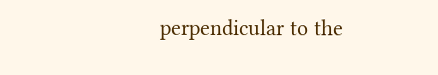perpendicular to the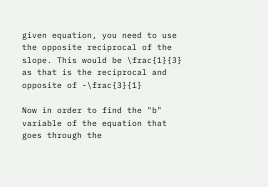given equation, you need to use the opposite reciprocal of the slope. This would be \frac{1}{3} as that is the reciprocal and opposite of -\frac{3}{1}

Now in order to find the "b" variable of the equation that goes through the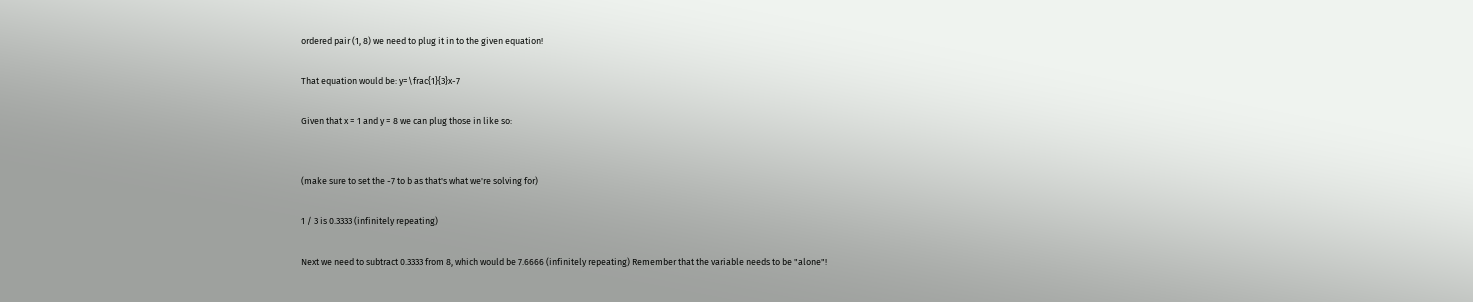ordered pair (1, 8) we need to plug it in to the given equation!

That equation would be: y=\frac{1}{3}x-7

Given that x = 1 and y = 8 we can plug those in like so:


(make sure to set the -7 to b as that's what we're solving for)

1 / 3 is 0.3333 (infinitely repeating)

Next we need to subtract 0.3333 from 8, which would be 7.6666 (infinitely repeating) Remember that the variable needs to be "alone"!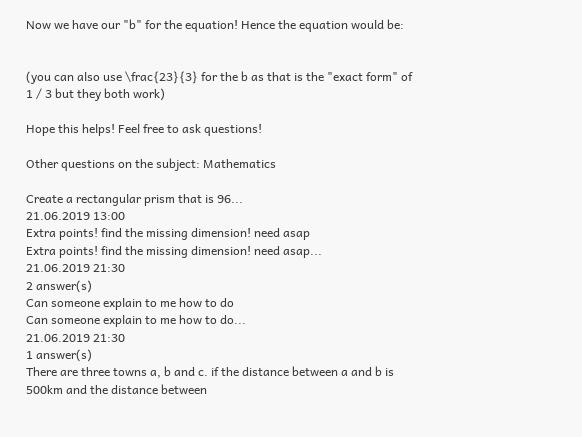Now we have our "b" for the equation! Hence the equation would be:


(you can also use \frac{23}{3} for the b as that is the "exact form" of 1 / 3 but they both work)

Hope this helps! Feel free to ask questions!

Other questions on the subject: Mathematics

Create a rectangular prism that is 96...
21.06.2019 13:00
Extra points! find the missing dimension! need asap
Extra points! find the missing dimension! need asap...
21.06.2019 21:30
2 answer(s)
Can someone explain to me how to do
Can someone explain to me how to do...
21.06.2019 21:30
1 answer(s)
There are three towns a, b and c. if the distance between a and b is 500km and the distance between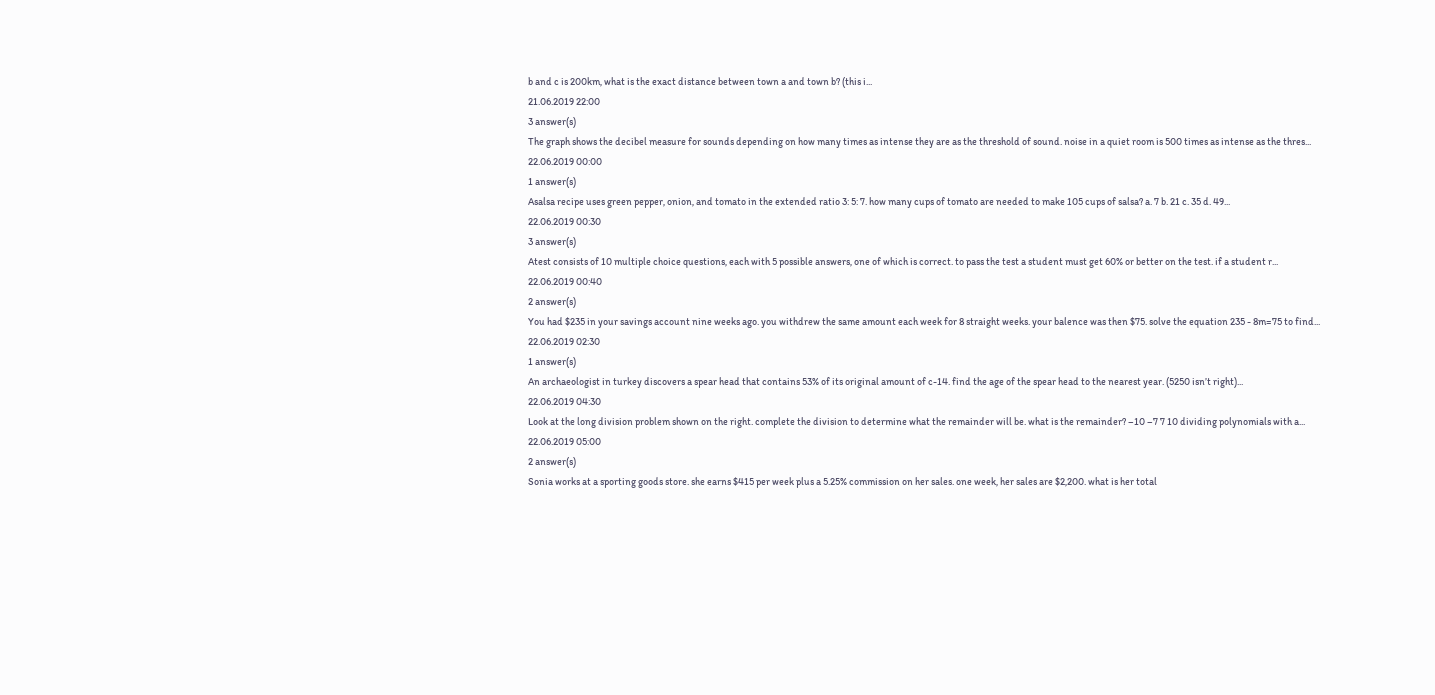b and c is 200km, what is the exact distance between town a and town b? (this i...
21.06.2019 22:00
3 answer(s)
The graph shows the decibel measure for sounds depending on how many times as intense they are as the threshold of sound. noise in a quiet room is 500 times as intense as the thres...
22.06.2019 00:00
1 answer(s)
Asalsa recipe uses green pepper, onion, and tomato in the extended ratio 3: 5: 7. how many cups of tomato are needed to make 105 cups of salsa? a. 7 b. 21 c. 35 d. 49...
22.06.2019 00:30
3 answer(s)
Atest consists of 10 multiple choice questions, each with 5 possible answers, one of which is correct. to pass the test a student must get 60% or better on the test. if a student r...
22.06.2019 00:40
2 answer(s)
You had $235 in your savings account nine weeks ago. you withdrew the same amount each week for 8 straight weeks. your balence was then $75. solve the equation 235 - 8m=75 to find...
22.06.2019 02:30
1 answer(s)
An archaeologist in turkey discovers a spear head that contains 53% of its original amount of c-14. find the age of the spear head to the nearest year. (5250 isn’t right)...
22.06.2019 04:30
Look at the long division problem shown on the right. complete the division to determine what the remainder will be. what is the remainder? –10 –7 7 10 dividing polynomials with a...
22.06.2019 05:00
2 answer(s)
Sonia works at a sporting goods store. she earns $415 per week plus a 5.25% commission on her sales. one week, her sales are $2,200. what is her total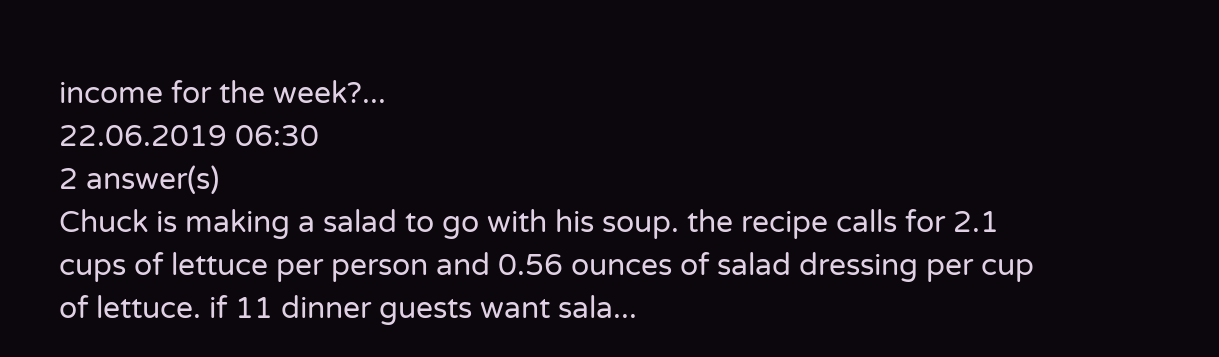income for the week?...
22.06.2019 06:30
2 answer(s)
Chuck is making a salad to go with his soup. the recipe calls for 2.1 cups of lettuce per person and 0.56 ounces of salad dressing per cup of lettuce. if 11 dinner guests want sala...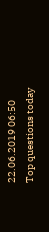22.06.2019 06:50
Top questions today